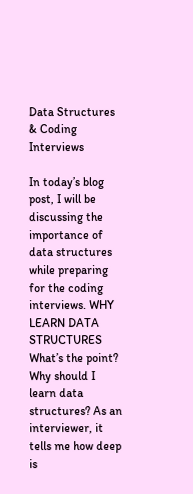Data Structures & Coding Interviews

In today’s blog post, I will be discussing the importance of data structures while preparing for the coding interviews. WHY LEARN DATA STRUCTURES What’s the point? Why should I learn data structures? As an interviewer, it tells me how deep is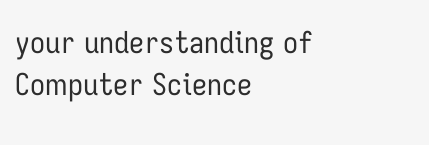your understanding of Computer Science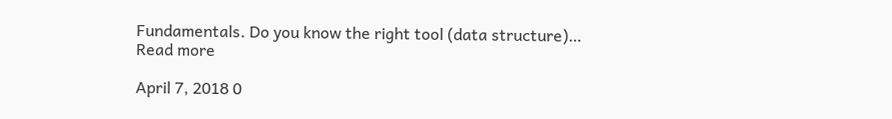Fundamentals. Do you know the right tool (data structure)…
Read more

April 7, 2018 0